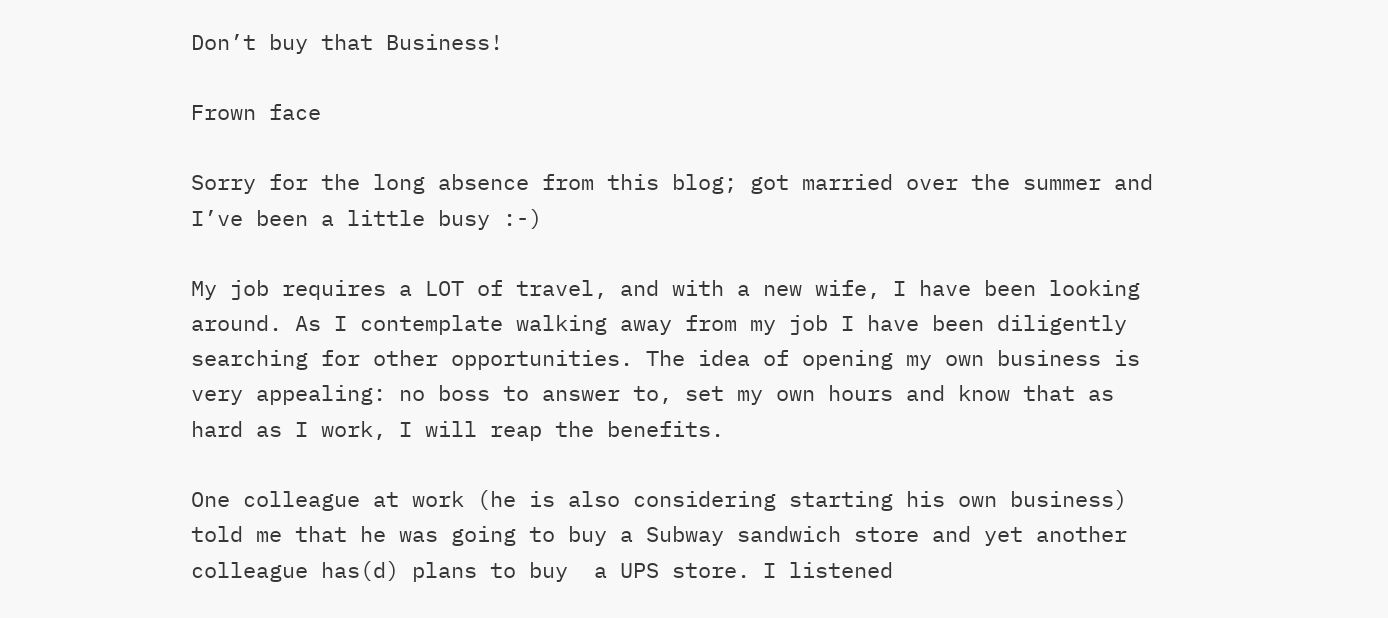Don’t buy that Business!

Frown face

Sorry for the long absence from this blog; got married over the summer and I’ve been a little busy :-)

My job requires a LOT of travel, and with a new wife, I have been looking around. As I contemplate walking away from my job I have been diligently searching for other opportunities. The idea of opening my own business is very appealing: no boss to answer to, set my own hours and know that as hard as I work, I will reap the benefits.

One colleague at work (he is also considering starting his own business) told me that he was going to buy a Subway sandwich store and yet another colleague has(d) plans to buy  a UPS store. I listened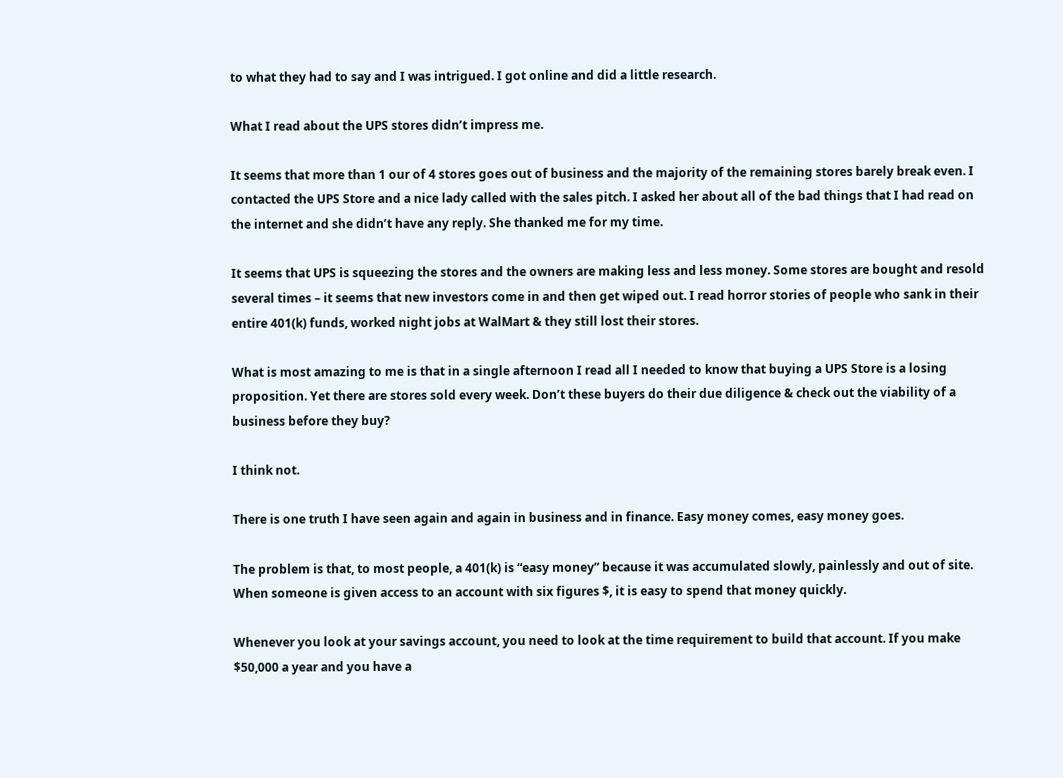to what they had to say and I was intrigued. I got online and did a little research.

What I read about the UPS stores didn’t impress me.

It seems that more than 1 our of 4 stores goes out of business and the majority of the remaining stores barely break even. I contacted the UPS Store and a nice lady called with the sales pitch. I asked her about all of the bad things that I had read on the internet and she didn’t have any reply. She thanked me for my time.

It seems that UPS is squeezing the stores and the owners are making less and less money. Some stores are bought and resold several times – it seems that new investors come in and then get wiped out. I read horror stories of people who sank in their entire 401(k) funds, worked night jobs at WalMart & they still lost their stores.

What is most amazing to me is that in a single afternoon I read all I needed to know that buying a UPS Store is a losing proposition. Yet there are stores sold every week. Don’t these buyers do their due diligence & check out the viability of a business before they buy?

I think not.

There is one truth I have seen again and again in business and in finance. Easy money comes, easy money goes.

The problem is that, to most people, a 401(k) is “easy money” because it was accumulated slowly, painlessly and out of site. When someone is given access to an account with six figures $, it is easy to spend that money quickly.

Whenever you look at your savings account, you need to look at the time requirement to build that account. If you make $50,000 a year and you have a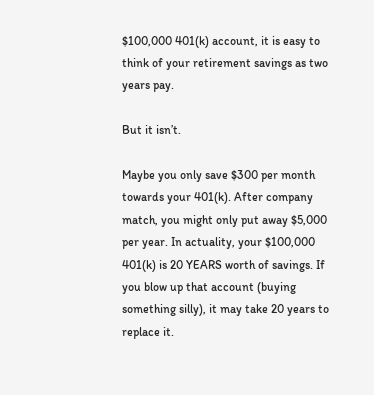$100,000 401(k) account, it is easy to think of your retirement savings as two years pay.

But it isn’t.

Maybe you only save $300 per month towards your 401(k). After company match, you might only put away $5,000 per year. In actuality, your $100,000 401(k) is 20 YEARS worth of savings. If you blow up that account (buying something silly), it may take 20 years to replace it.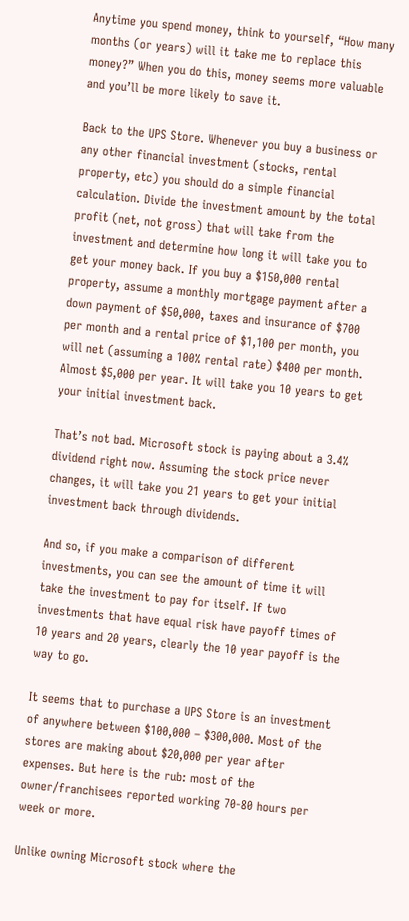Anytime you spend money, think to yourself, “How many months (or years) will it take me to replace this money?” When you do this, money seems more valuable and you’ll be more likely to save it.

Back to the UPS Store. Whenever you buy a business or any other financial investment (stocks, rental property, etc) you should do a simple financial calculation. Divide the investment amount by the total profit (net, not gross) that will take from the investment and determine how long it will take you to get your money back. If you buy a $150,000 rental property, assume a monthly mortgage payment after a down payment of $50,000, taxes and insurance of $700 per month and a rental price of $1,100 per month, you will net (assuming a 100% rental rate) $400 per month. Almost $5,000 per year. It will take you 10 years to get your initial investment back.

That’s not bad. Microsoft stock is paying about a 3.4% dividend right now. Assuming the stock price never changes, it will take you 21 years to get your initial investment back through dividends.

And so, if you make a comparison of different investments, you can see the amount of time it will take the investment to pay for itself. If two investments that have equal risk have payoff times of 10 years and 20 years, clearly the 10 year payoff is the way to go.

It seems that to purchase a UPS Store is an investment of anywhere between $100,000 – $300,000. Most of the stores are making about $20,000 per year after expenses. But here is the rub: most of the owner/franchisees reported working 70-80 hours per week or more.

Unlike owning Microsoft stock where the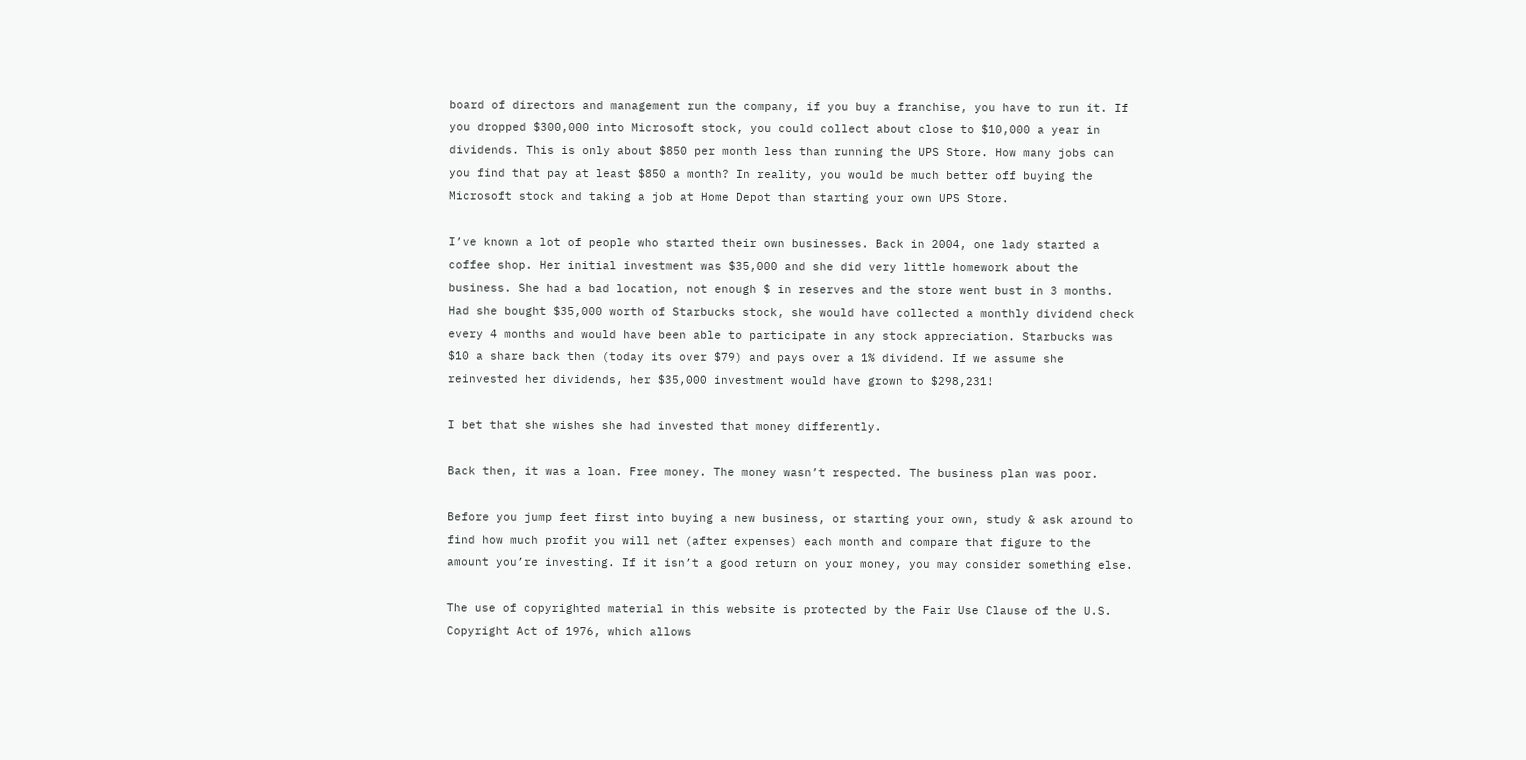board of directors and management run the company, if you buy a franchise, you have to run it. If you dropped $300,000 into Microsoft stock, you could collect about close to $10,000 a year in dividends. This is only about $850 per month less than running the UPS Store. How many jobs can you find that pay at least $850 a month? In reality, you would be much better off buying the Microsoft stock and taking a job at Home Depot than starting your own UPS Store.

I’ve known a lot of people who started their own businesses. Back in 2004, one lady started a coffee shop. Her initial investment was $35,000 and she did very little homework about the business. She had a bad location, not enough $ in reserves and the store went bust in 3 months. Had she bought $35,000 worth of Starbucks stock, she would have collected a monthly dividend check every 4 months and would have been able to participate in any stock appreciation. Starbucks was $10 a share back then (today its over $79) and pays over a 1% dividend. If we assume she reinvested her dividends, her $35,000 investment would have grown to $298,231!

I bet that she wishes she had invested that money differently.

Back then, it was a loan. Free money. The money wasn’t respected. The business plan was poor.

Before you jump feet first into buying a new business, or starting your own, study & ask around to find how much profit you will net (after expenses) each month and compare that figure to the amount you’re investing. If it isn’t a good return on your money, you may consider something else.

The use of copyrighted material in this website is protected by the Fair Use Clause of the U.S. Copyright Act of 1976, which allows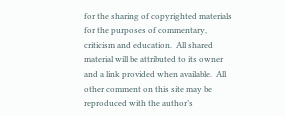for the sharing of copyrighted materials for the purposes of commentary, criticism and education.  All shared material will be attributed to its owner and a link provided when available.  All other comment on this site may be reproduced with the author’s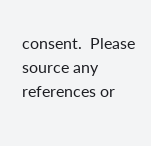consent.  Please source any references or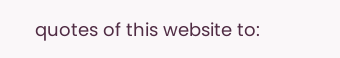quotes of this website to: